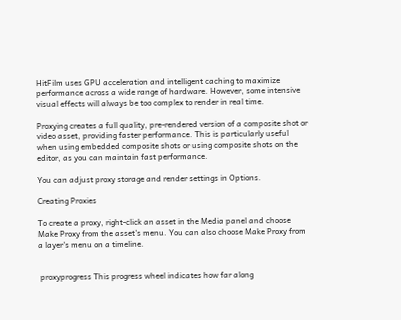HitFilm uses GPU acceleration and intelligent caching to maximize performance across a wide range of hardware. However, some intensive visual effects will always be too complex to render in real time.

Proxying creates a full quality, pre-rendered version of a composite shot or video asset, providing faster performance. This is particularly useful when using embedded composite shots or using composite shots on the editor, as you can maintain fast performance.

You can adjust proxy storage and render settings in Options.

Creating Proxies

To create a proxy, right-click an asset in the Media panel and choose Make Proxy from the asset's menu. You can also choose Make Proxy from a layer's menu on a timeline.


 proxyprogress This progress wheel indicates how far along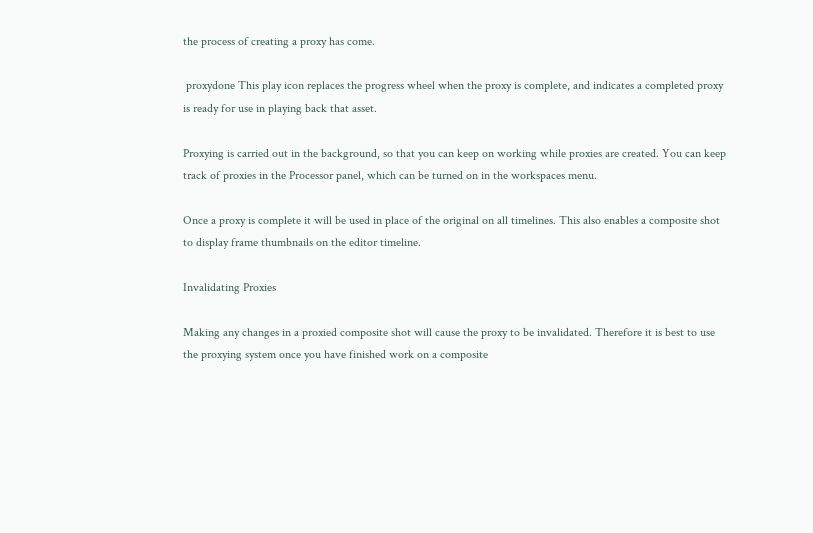the process of creating a proxy has come.

 proxydone This play icon replaces the progress wheel when the proxy is complete, and indicates a completed proxy is ready for use in playing back that asset.

Proxying is carried out in the background, so that you can keep on working while proxies are created. You can keep track of proxies in the Processor panel, which can be turned on in the workspaces menu.

Once a proxy is complete it will be used in place of the original on all timelines. This also enables a composite shot to display frame thumbnails on the editor timeline.

Invalidating Proxies

Making any changes in a proxied composite shot will cause the proxy to be invalidated. Therefore it is best to use the proxying system once you have finished work on a composite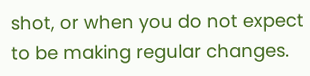shot, or when you do not expect to be making regular changes.